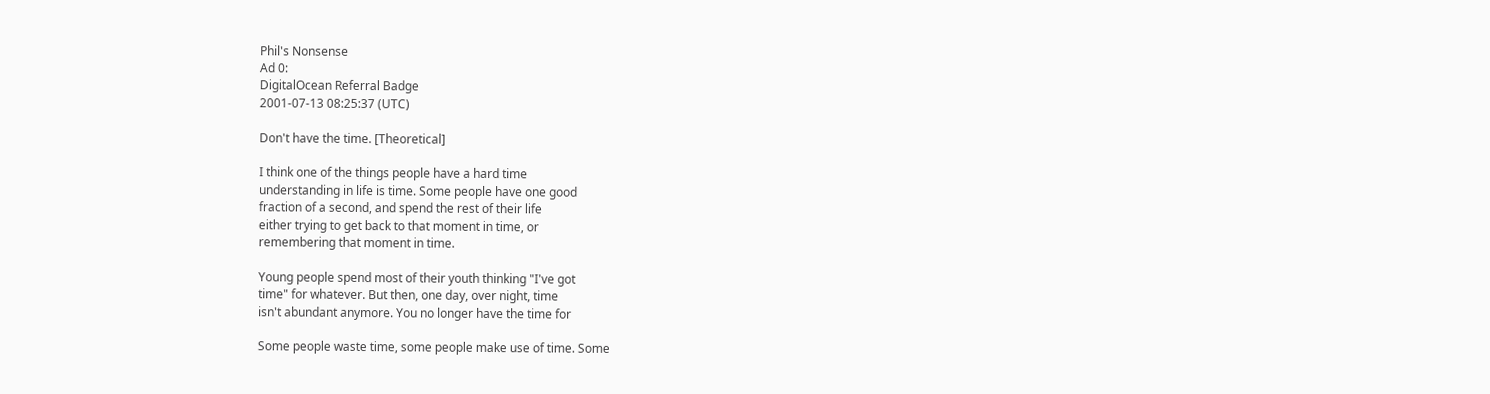Phil's Nonsense
Ad 0:
DigitalOcean Referral Badge
2001-07-13 08:25:37 (UTC)

Don't have the time. [Theoretical]

I think one of the things people have a hard time
understanding in life is time. Some people have one good
fraction of a second, and spend the rest of their life
either trying to get back to that moment in time, or
remembering that moment in time.

Young people spend most of their youth thinking "I've got
time" for whatever. But then, one day, over night, time
isn't abundant anymore. You no longer have the time for

Some people waste time, some people make use of time. Some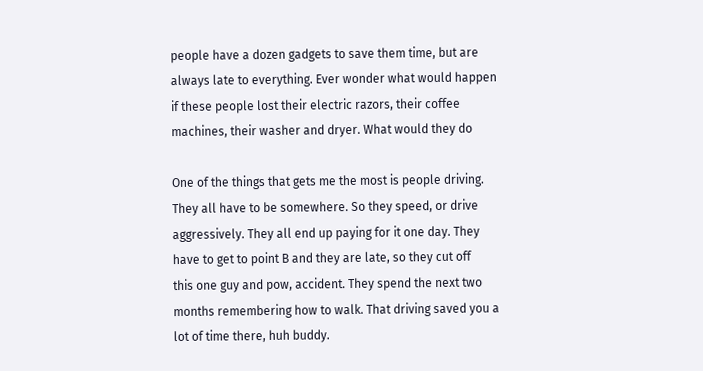people have a dozen gadgets to save them time, but are
always late to everything. Ever wonder what would happen
if these people lost their electric razors, their coffee
machines, their washer and dryer. What would they do

One of the things that gets me the most is people driving.
They all have to be somewhere. So they speed, or drive
aggressively. They all end up paying for it one day. They
have to get to point B and they are late, so they cut off
this one guy and pow, accident. They spend the next two
months remembering how to walk. That driving saved you a
lot of time there, huh buddy.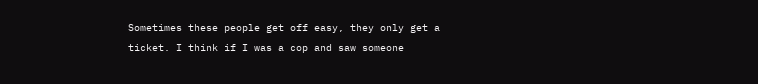Sometimes these people get off easy, they only get a
ticket. I think if I was a cop and saw someone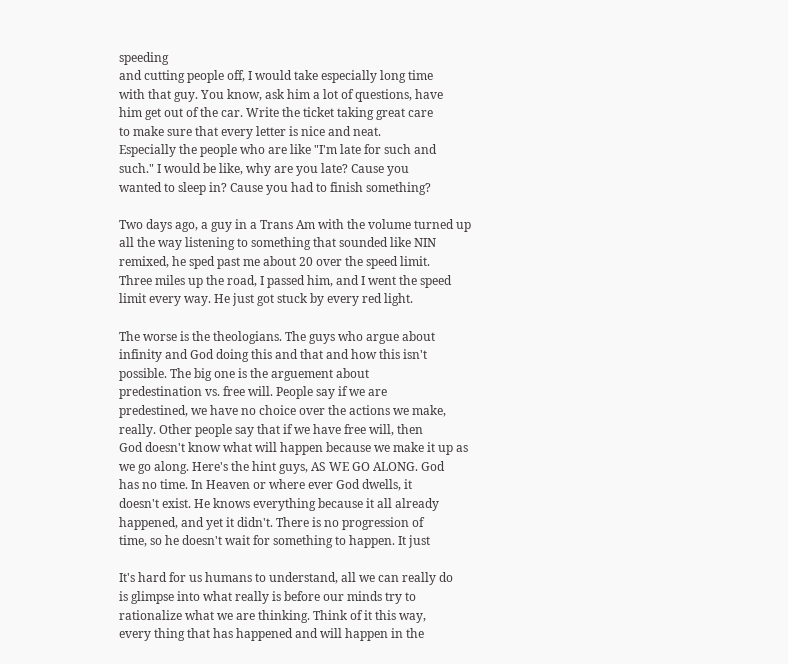speeding
and cutting people off, I would take especially long time
with that guy. You know, ask him a lot of questions, have
him get out of the car. Write the ticket taking great care
to make sure that every letter is nice and neat.
Especially the people who are like "I'm late for such and
such." I would be like, why are you late? Cause you
wanted to sleep in? Cause you had to finish something?

Two days ago, a guy in a Trans Am with the volume turned up
all the way listening to something that sounded like NIN
remixed, he sped past me about 20 over the speed limit.
Three miles up the road, I passed him, and I went the speed
limit every way. He just got stuck by every red light.

The worse is the theologians. The guys who argue about
infinity and God doing this and that and how this isn't
possible. The big one is the arguement about
predestination vs. free will. People say if we are
predestined, we have no choice over the actions we make,
really. Other people say that if we have free will, then
God doesn't know what will happen because we make it up as
we go along. Here's the hint guys, AS WE GO ALONG. God
has no time. In Heaven or where ever God dwells, it
doesn't exist. He knows everything because it all already
happened, and yet it didn't. There is no progression of
time, so he doesn't wait for something to happen. It just

It's hard for us humans to understand, all we can really do
is glimpse into what really is before our minds try to
rationalize what we are thinking. Think of it this way,
every thing that has happened and will happen in the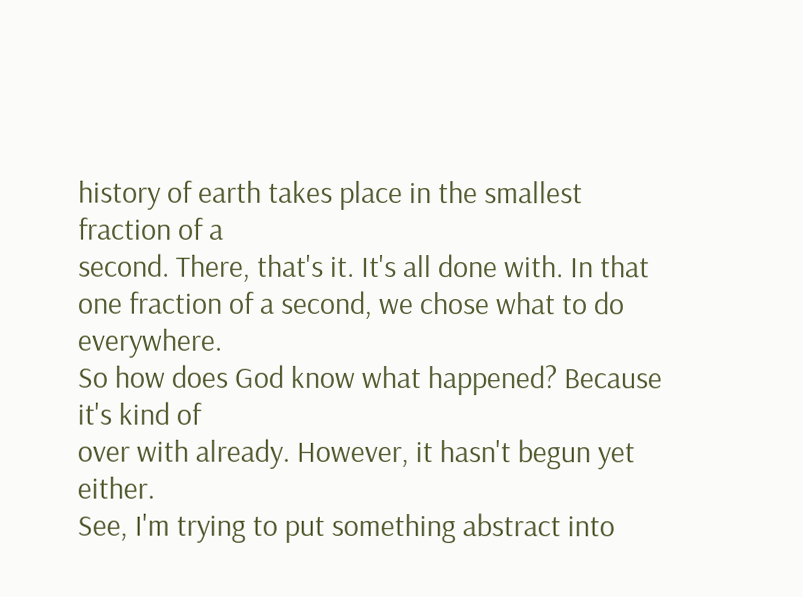history of earth takes place in the smallest fraction of a
second. There, that's it. It's all done with. In that
one fraction of a second, we chose what to do everywhere.
So how does God know what happened? Because it's kind of
over with already. However, it hasn't begun yet either.
See, I'm trying to put something abstract into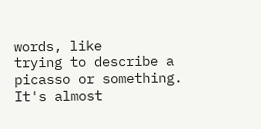words, like
trying to describe a picasso or something. It's almost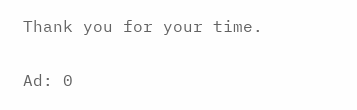Thank you for your time.

Ad: 0